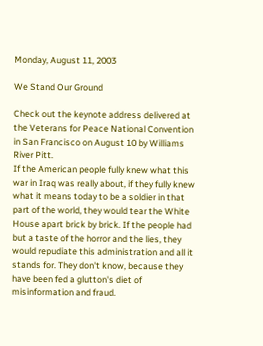Monday, August 11, 2003

We Stand Our Ground

Check out the keynote address delivered at the Veterans for Peace National Convention in San Francisco on August 10 by Williams River Pitt.
If the American people fully knew what this war in Iraq was really about, if they fully knew what it means today to be a soldier in that part of the world, they would tear the White House apart brick by brick. If the people had but a taste of the horror and the lies, they would repudiate this administration and all it stands for. They don't know, because they have been fed a glutton's diet of misinformation and fraud.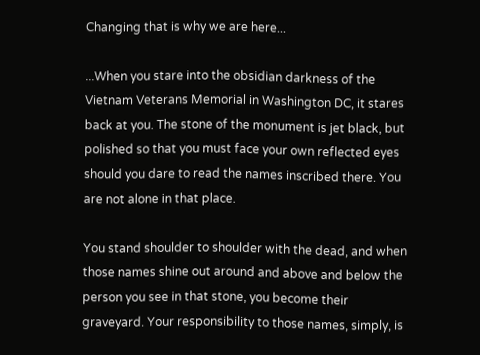Changing that is why we are here...

...When you stare into the obsidian darkness of the Vietnam Veterans Memorial in Washington DC, it stares back at you. The stone of the monument is jet black, but polished so that you must face your own reflected eyes should you dare to read the names inscribed there. You are not alone in that place.

You stand shoulder to shoulder with the dead, and when those names shine out around and above and below the person you see in that stone, you become their graveyard. Your responsibility to those names, simply, is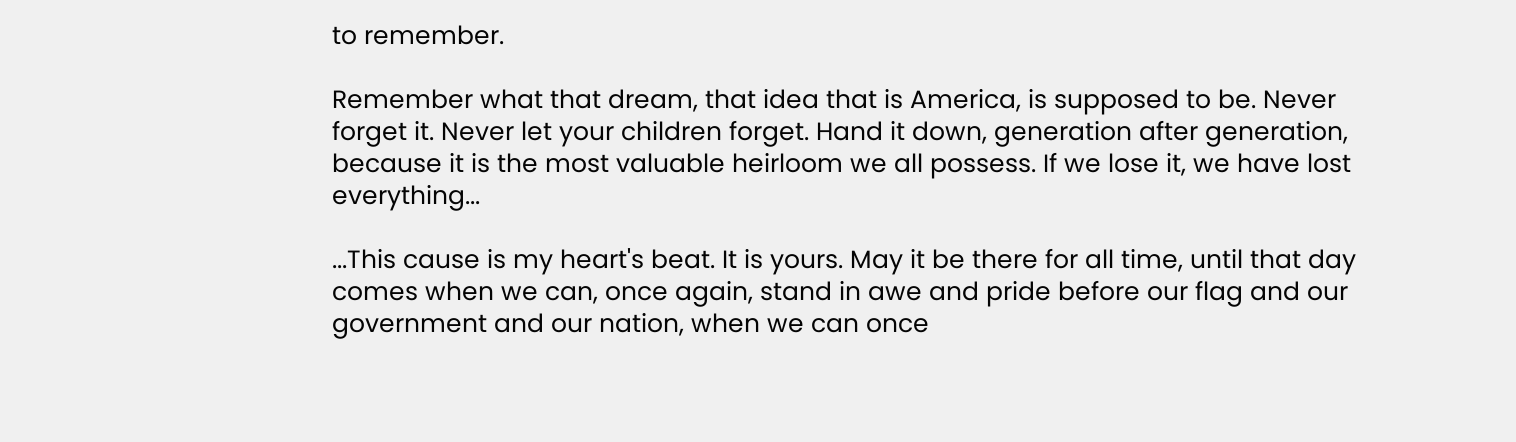to remember.

Remember what that dream, that idea that is America, is supposed to be. Never forget it. Never let your children forget. Hand it down, generation after generation, because it is the most valuable heirloom we all possess. If we lose it, we have lost everything...

...This cause is my heart's beat. It is yours. May it be there for all time, until that day comes when we can, once again, stand in awe and pride before our flag and our government and our nation, when we can once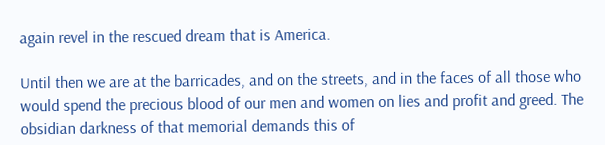again revel in the rescued dream that is America.

Until then we are at the barricades, and on the streets, and in the faces of all those who would spend the precious blood of our men and women on lies and profit and greed. The obsidian darkness of that memorial demands this of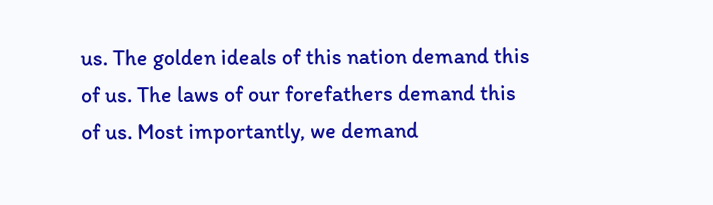us. The golden ideals of this nation demand this of us. The laws of our forefathers demand this of us. Most importantly, we demand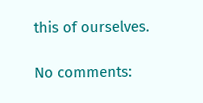this of ourselves.

No comments: